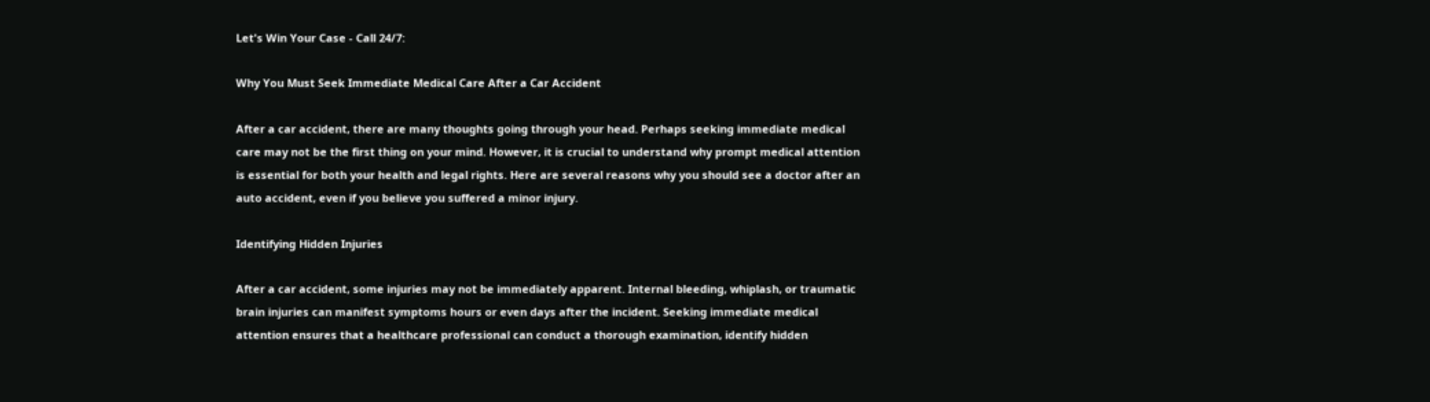Let's Win Your Case - Call 24/7:

Why You Must Seek Immediate Medical Care After a Car Accident

After a car accident, there are many thoughts going through your head. Perhaps seeking immediate medical care may not be the first thing on your mind. However, it is crucial to understand why prompt medical attention is essential for both your health and legal rights. Here are several reasons why you should see a doctor after an auto accident, even if you believe you suffered a minor injury.

Identifying Hidden Injuries

After a car accident, some injuries may not be immediately apparent. Internal bleeding, whiplash, or traumatic brain injuries can manifest symptoms hours or even days after the incident. Seeking immediate medical attention ensures that a healthcare professional can conduct a thorough examination, identify hidden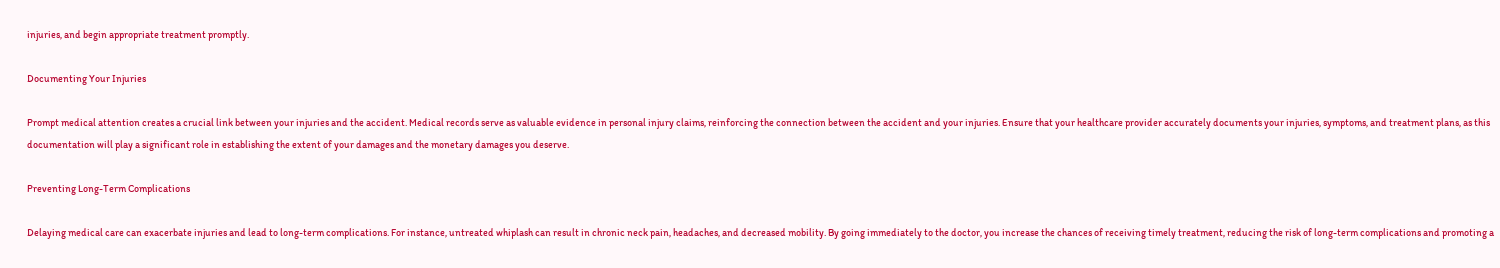injuries, and begin appropriate treatment promptly.

Documenting Your Injuries

Prompt medical attention creates a crucial link between your injuries and the accident. Medical records serve as valuable evidence in personal injury claims, reinforcing the connection between the accident and your injuries. Ensure that your healthcare provider accurately documents your injuries, symptoms, and treatment plans, as this documentation will play a significant role in establishing the extent of your damages and the monetary damages you deserve.

Preventing Long-Term Complications

Delaying medical care can exacerbate injuries and lead to long-term complications. For instance, untreated whiplash can result in chronic neck pain, headaches, and decreased mobility. By going immediately to the doctor, you increase the chances of receiving timely treatment, reducing the risk of long-term complications and promoting a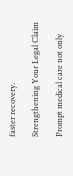faster recovery.

Strengthening Your Legal Claim

Prompt medical care not only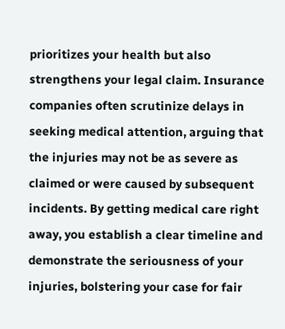prioritizes your health but also strengthens your legal claim. Insurance companies often scrutinize delays in seeking medical attention, arguing that the injuries may not be as severe as claimed or were caused by subsequent incidents. By getting medical care right away, you establish a clear timeline and demonstrate the seriousness of your injuries, bolstering your case for fair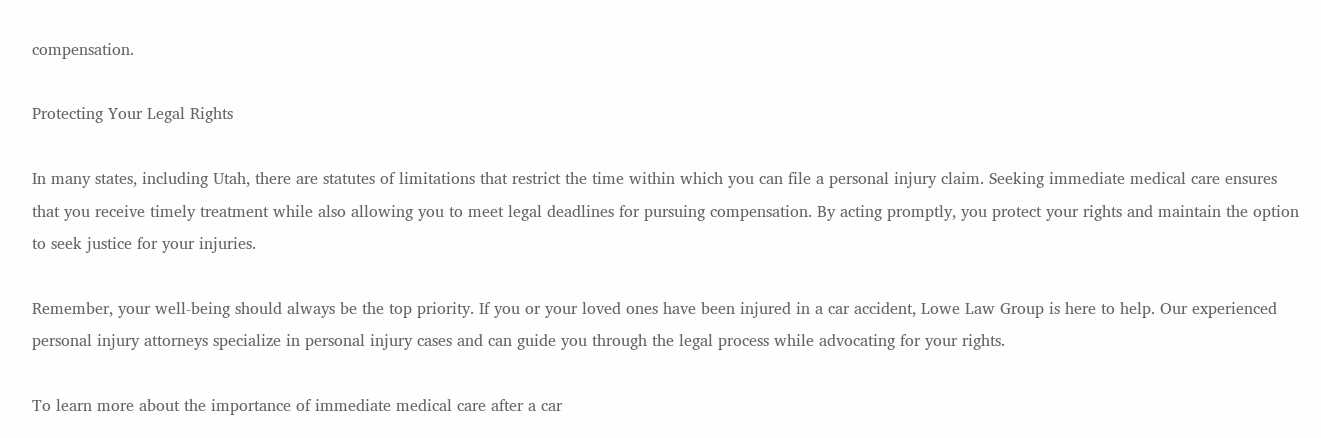compensation.

Protecting Your Legal Rights

In many states, including Utah, there are statutes of limitations that restrict the time within which you can file a personal injury claim. Seeking immediate medical care ensures that you receive timely treatment while also allowing you to meet legal deadlines for pursuing compensation. By acting promptly, you protect your rights and maintain the option to seek justice for your injuries.

Remember, your well-being should always be the top priority. If you or your loved ones have been injured in a car accident, Lowe Law Group is here to help. Our experienced personal injury attorneys specialize in personal injury cases and can guide you through the legal process while advocating for your rights.

To learn more about the importance of immediate medical care after a car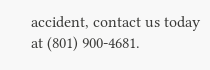accident, contact us today at (801) 900-4681.